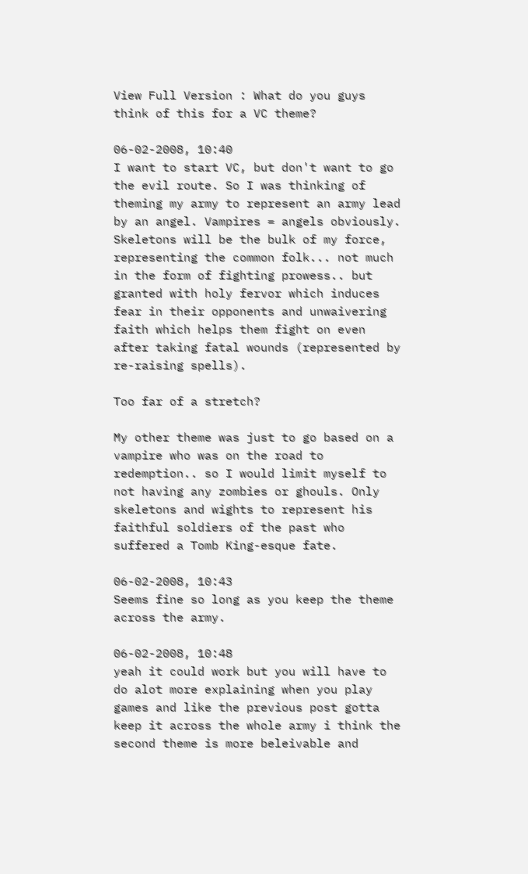View Full Version : What do you guys think of this for a VC theme?

06-02-2008, 10:40
I want to start VC, but don't want to go the evil route. So I was thinking of theming my army to represent an army lead by an angel. Vampires = angels obviously. Skeletons will be the bulk of my force, representing the common folk... not much in the form of fighting prowess.. but granted with holy fervor which induces fear in their opponents and unwaivering faith which helps them fight on even after taking fatal wounds (represented by re-raising spells).

Too far of a stretch?

My other theme was just to go based on a vampire who was on the road to redemption.. so I would limit myself to not having any zombies or ghouls. Only skeletons and wights to represent his faithful soldiers of the past who suffered a Tomb King-esque fate.

06-02-2008, 10:43
Seems fine so long as you keep the theme across the army.

06-02-2008, 10:48
yeah it could work but you will have to do alot more explaining when you play games and like the previous post gotta keep it across the whole army i think the second theme is more beleivable and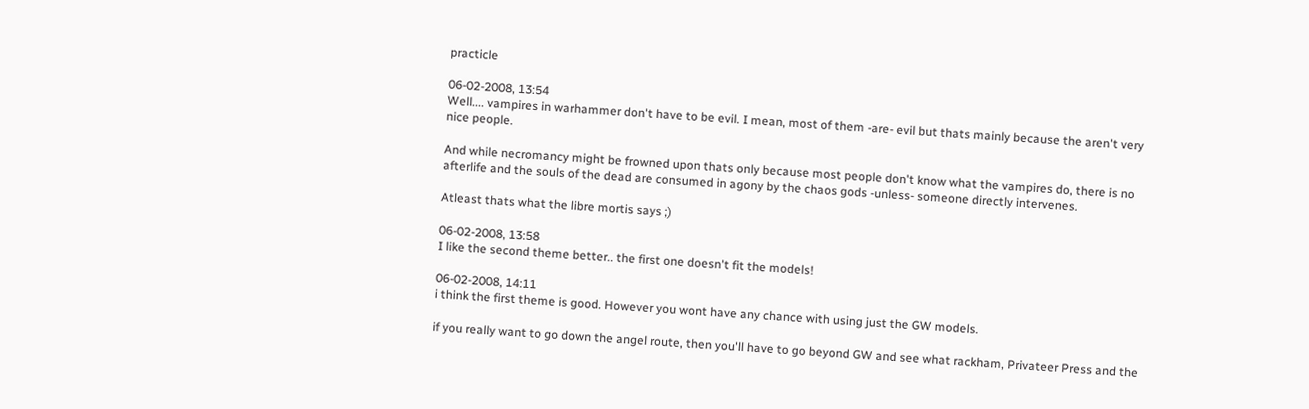practicle

06-02-2008, 13:54
Well.... vampires in warhammer don't have to be evil. I mean, most of them -are- evil but thats mainly because the aren't very nice people.

And while necromancy might be frowned upon thats only because most people don't know what the vampires do, there is no afterlife and the souls of the dead are consumed in agony by the chaos gods -unless- someone directly intervenes.

Atleast thats what the libre mortis says ;)

06-02-2008, 13:58
I like the second theme better.. the first one doesn't fit the models!

06-02-2008, 14:11
i think the first theme is good. However you wont have any chance with using just the GW models.

if you really want to go down the angel route, then you'll have to go beyond GW and see what rackham, Privateer Press and the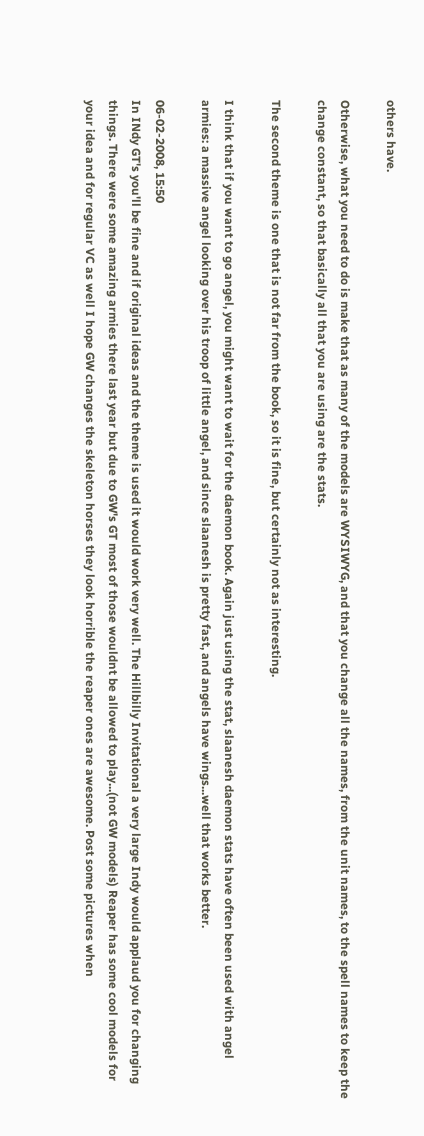others have.

Otherwise, what you need to do is make that as many of the models are WYSIWYG, and that you change all the names, from the unit names, to the spell names to keep the change constant, so that basically all that you are using are the stats.

The second theme is one that is not far from the book, so it is fine, but certainly not as interesting.

I think that if you want to go angel, you might want to wait for the daemon book. Again just using the stat, slaanesh daemon stats have often been used with angel armies: a massive angel looking over his troop of little angel, and since slaanesh is pretty fast, and angels have wings...well that works better.

06-02-2008, 15:50
In INdy GT's you'll be fine and if original ideas and the theme is used it would work very well. The Hillbilly Invitational a very large Indy would applaud you for changing things. There were some amazing armies there last year but due to GW's GT most of those wouldnt be allowed to play...(not GW models) Reaper has some cool models for your idea and for regular VC as well I hope GW changes the skeleton horses they look horrible the reaper ones are awesome. Post some pictures when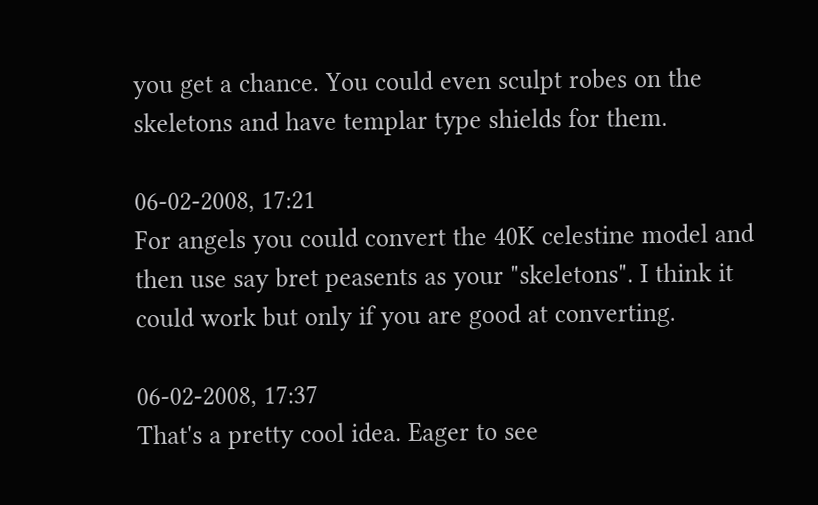you get a chance. You could even sculpt robes on the skeletons and have templar type shields for them.

06-02-2008, 17:21
For angels you could convert the 40K celestine model and then use say bret peasents as your "skeletons". I think it could work but only if you are good at converting.

06-02-2008, 17:37
That's a pretty cool idea. Eager to see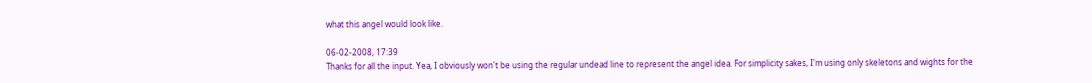what this angel would look like.

06-02-2008, 17:39
Thanks for all the input. Yea, I obviously won't be using the regular undead line to represent the angel idea. For simplicity sakes, I'm using only skeletons and wights for the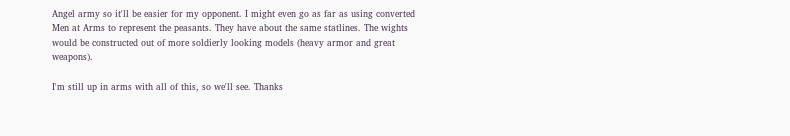Angel army so it'll be easier for my opponent. I might even go as far as using converted Men at Arms to represent the peasants. They have about the same statlines. The wights would be constructed out of more soldierly looking models (heavy armor and great weapons).

I'm still up in arms with all of this, so we'll see. Thanks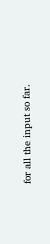for all the input so far.